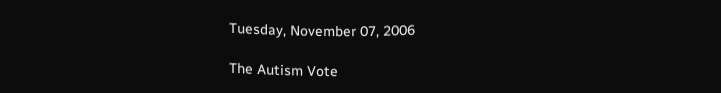Tuesday, November 07, 2006

The Autism Vote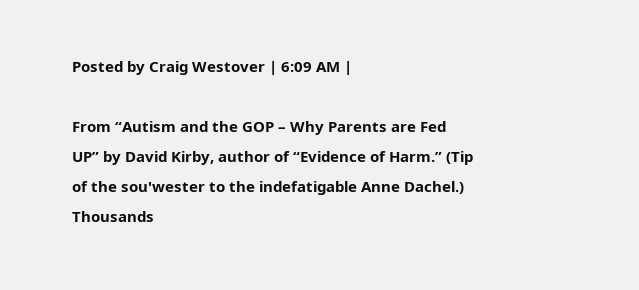Posted by Craig Westover | 6:09 AM |

From “Autism and the GOP – Why Parents are Fed UP” by David Kirby, author of “Evidence of Harm.” (Tip of the sou'wester to the indefatigable Anne Dachel.)
Thousands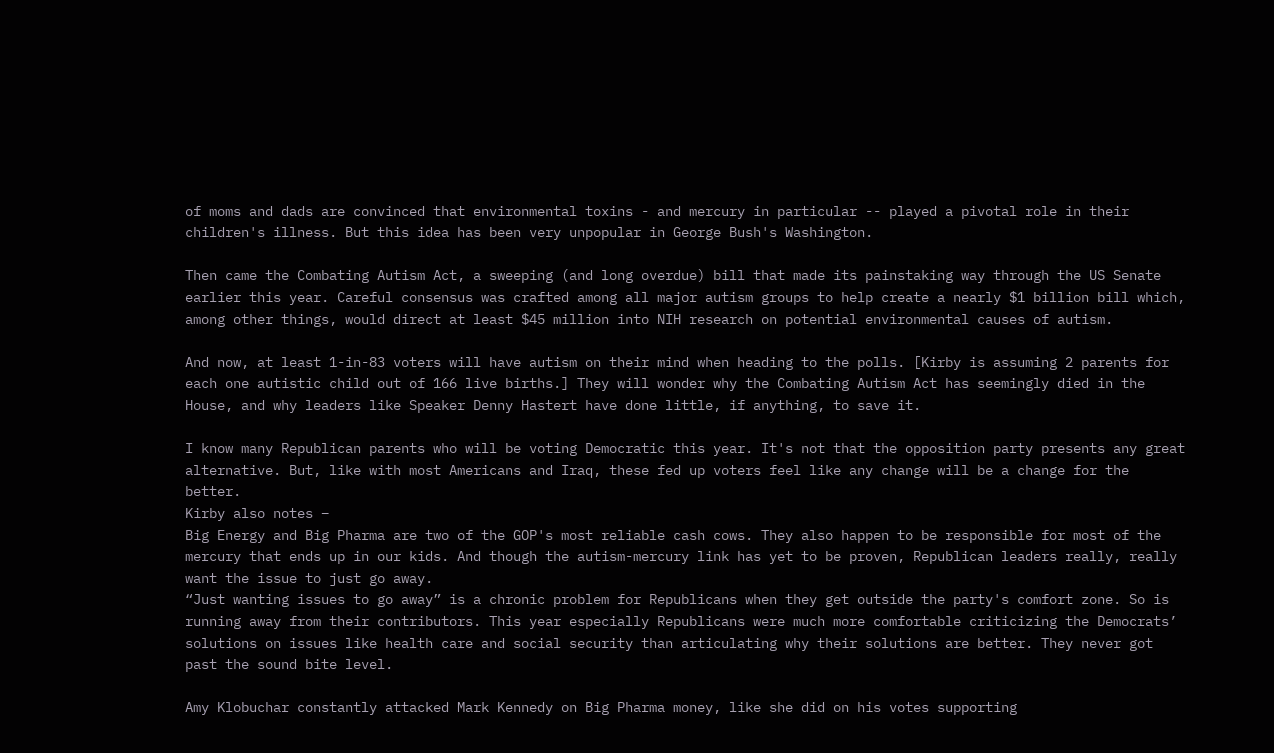of moms and dads are convinced that environmental toxins - and mercury in particular -- played a pivotal role in their children's illness. But this idea has been very unpopular in George Bush's Washington.

Then came the Combating Autism Act, a sweeping (and long overdue) bill that made its painstaking way through the US Senate earlier this year. Careful consensus was crafted among all major autism groups to help create a nearly $1 billion bill which, among other things, would direct at least $45 million into NIH research on potential environmental causes of autism.

And now, at least 1-in-83 voters will have autism on their mind when heading to the polls. [Kirby is assuming 2 parents for each one autistic child out of 166 live births.] They will wonder why the Combating Autism Act has seemingly died in the House, and why leaders like Speaker Denny Hastert have done little, if anything, to save it.

I know many Republican parents who will be voting Democratic this year. It's not that the opposition party presents any great alternative. But, like with most Americans and Iraq, these fed up voters feel like any change will be a change for the better.
Kirby also notes –
Big Energy and Big Pharma are two of the GOP's most reliable cash cows. They also happen to be responsible for most of the mercury that ends up in our kids. And though the autism-mercury link has yet to be proven, Republican leaders really, really want the issue to just go away.
“Just wanting issues to go away” is a chronic problem for Republicans when they get outside the party's comfort zone. So is running away from their contributors. This year especially Republicans were much more comfortable criticizing the Democrats’ solutions on issues like health care and social security than articulating why their solutions are better. They never got past the sound bite level.

Amy Klobuchar constantly attacked Mark Kennedy on Big Pharma money, like she did on his votes supporting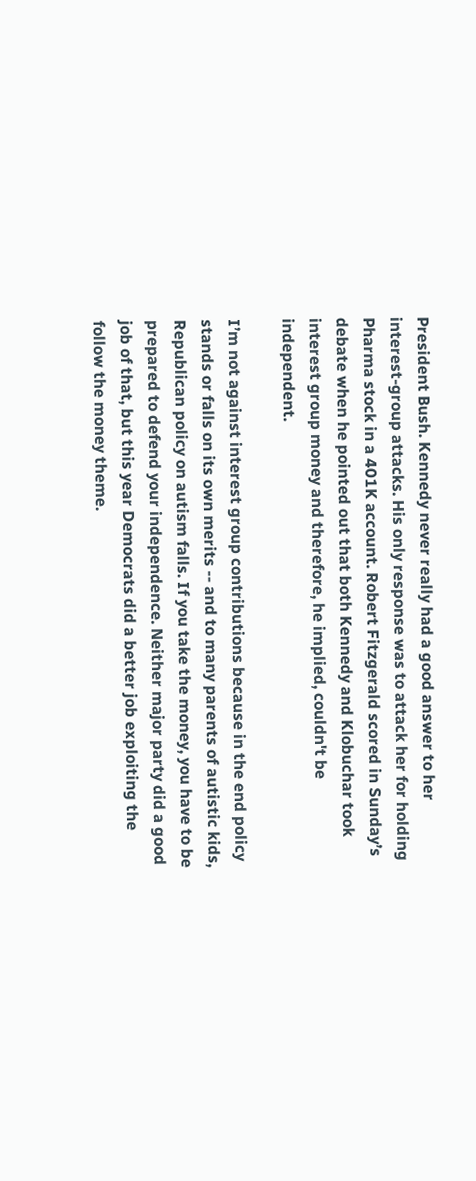President Bush. Kennedy never really had a good answer to her interest-group attacks. His only response was to attack her for holding Pharma stock in a 401K account. Robert Fitzgerald scored in Sunday’s debate when he pointed out that both Kennedy and Klobuchar took interest group money and therefore, he implied, couldn't be independent.

I’m not against interest group contributions because in the end policy stands or falls on its own merits -- and to many parents of autistic kids, Republican policy on autism falls. If you take the money, you have to be prepared to defend your independence. Neither major party did a good job of that, but this year Democrats did a better job exploiting the follow the money theme.